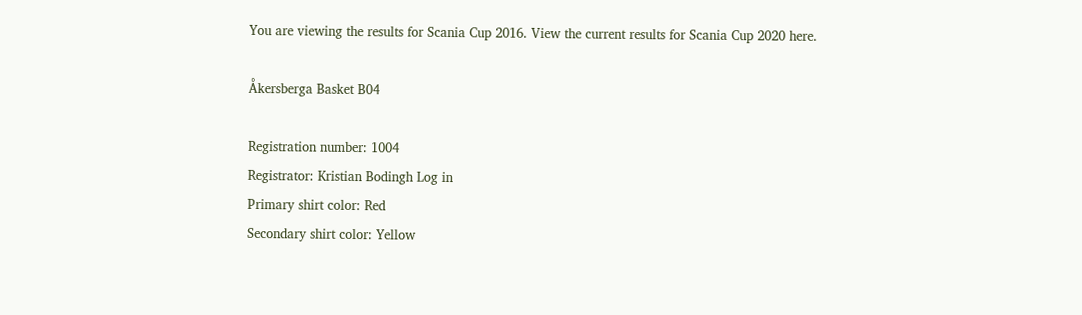You are viewing the results for Scania Cup 2016. View the current results for Scania Cup 2020 here.

Åkersberga Basket B04

Registration number: 1004
Registrator: Kristian Bodingh Log in
Primary shirt color: Red
Secondary shirt color: Yellow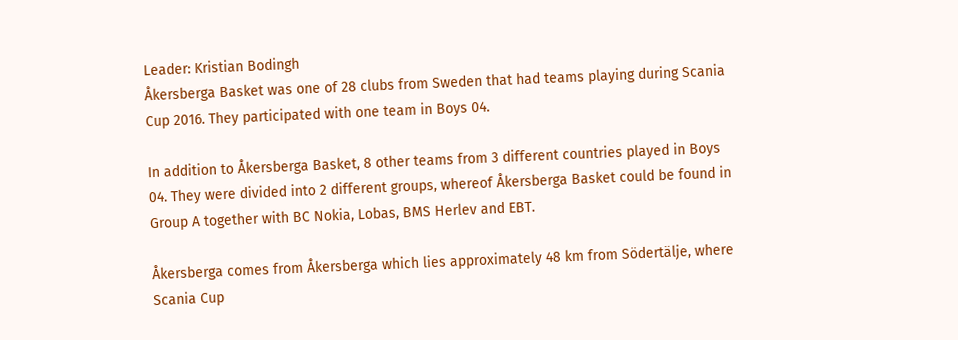Leader: Kristian Bodingh
Åkersberga Basket was one of 28 clubs from Sweden that had teams playing during Scania Cup 2016. They participated with one team in Boys 04.

In addition to Åkersberga Basket, 8 other teams from 3 different countries played in Boys 04. They were divided into 2 different groups, whereof Åkersberga Basket could be found in Group A together with BC Nokia, Lobas, BMS Herlev and EBT.

Åkersberga comes from Åkersberga which lies approximately 48 km from Södertälje, where Scania Cup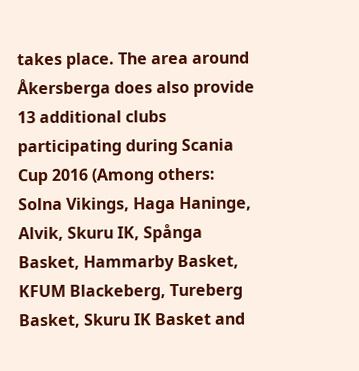takes place. The area around Åkersberga does also provide 13 additional clubs participating during Scania Cup 2016 (Among others: Solna Vikings, Haga Haninge, Alvik, Skuru IK, Spånga Basket, Hammarby Basket, KFUM Blackeberg, Tureberg Basket, Skuru IK Basket and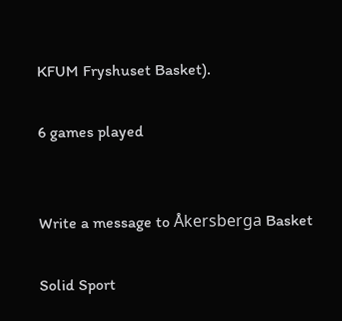KFUM Fryshuset Basket).

6 games played


Write a message to Åkersberga Basket

Solid Sport